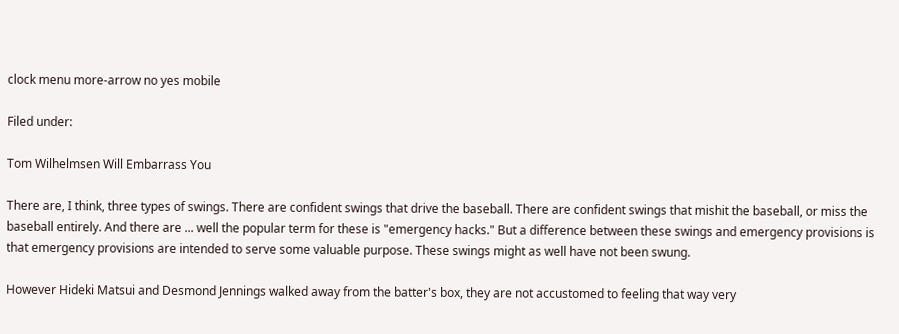clock menu more-arrow no yes mobile

Filed under:

Tom Wilhelmsen Will Embarrass You

There are, I think, three types of swings. There are confident swings that drive the baseball. There are confident swings that mishit the baseball, or miss the baseball entirely. And there are ... well the popular term for these is "emergency hacks." But a difference between these swings and emergency provisions is that emergency provisions are intended to serve some valuable purpose. These swings might as well have not been swung.

However Hideki Matsui and Desmond Jennings walked away from the batter's box, they are not accustomed to feeling that way very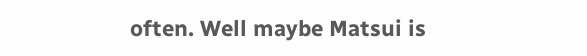often. Well maybe Matsui is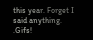this year. Forget I said anything. .Gifs!